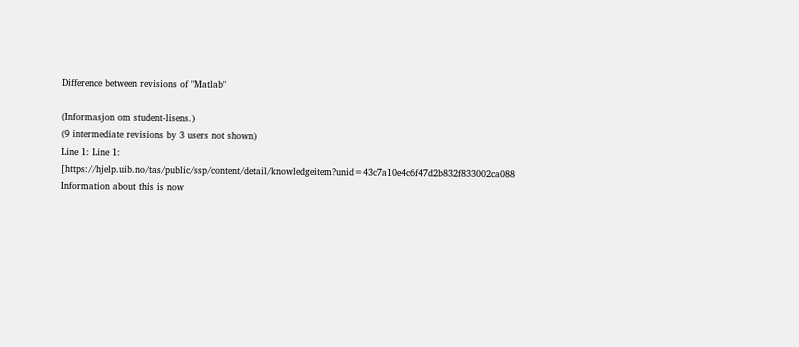Difference between revisions of "Matlab"

(Informasjon om student-lisens.)
(9 intermediate revisions by 3 users not shown)
Line 1: Line 1:
[https://hjelp.uib.no/tas/public/ssp/content/detail/knowledgeitem?unid=43c7a10e4c6f47d2b832f833002ca088 Information about this is now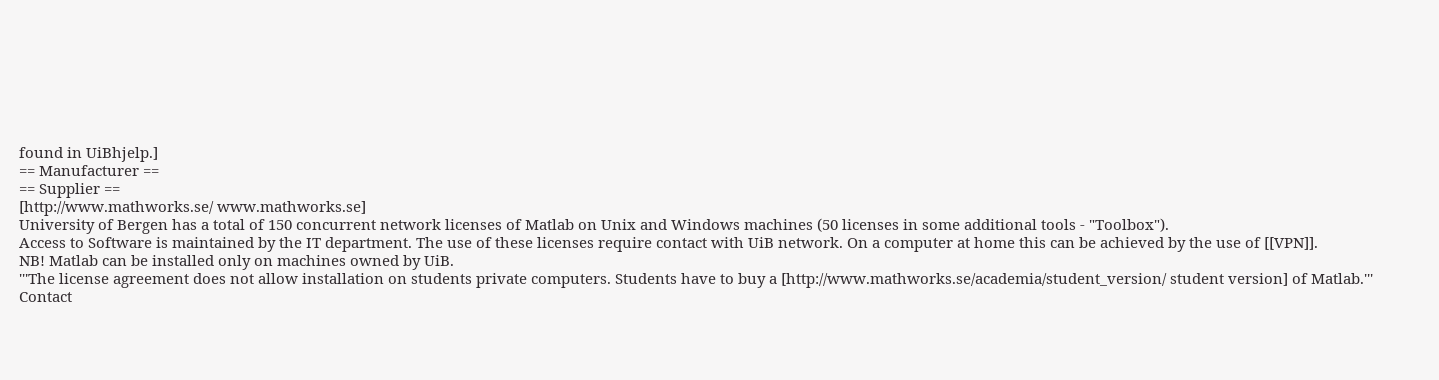found in UiBhjelp.]
== Manufacturer ==
== Supplier ==
[http://www.mathworks.se/ www.mathworks.se]
University of Bergen has a total of 150 concurrent network licenses of Matlab on Unix and Windows machines (50 licenses in some additional tools - "Toolbox").
Access to Software is maintained by the IT department. The use of these licenses require contact with UiB network. On a computer at home this can be achieved by the use of [[VPN]].
NB! Matlab can be installed only on machines owned by UiB.
'''The license agreement does not allow installation on students private computers. Students have to buy a [http://www.mathworks.se/academia/student_version/ student version] of Matlab.'''
Contact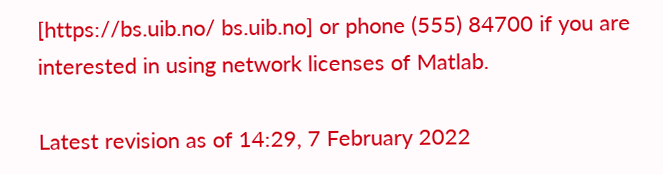[https://bs.uib.no/ bs.uib.no] or phone (555) 84700 if you are interested in using network licenses of Matlab.

Latest revision as of 14:29, 7 February 2022